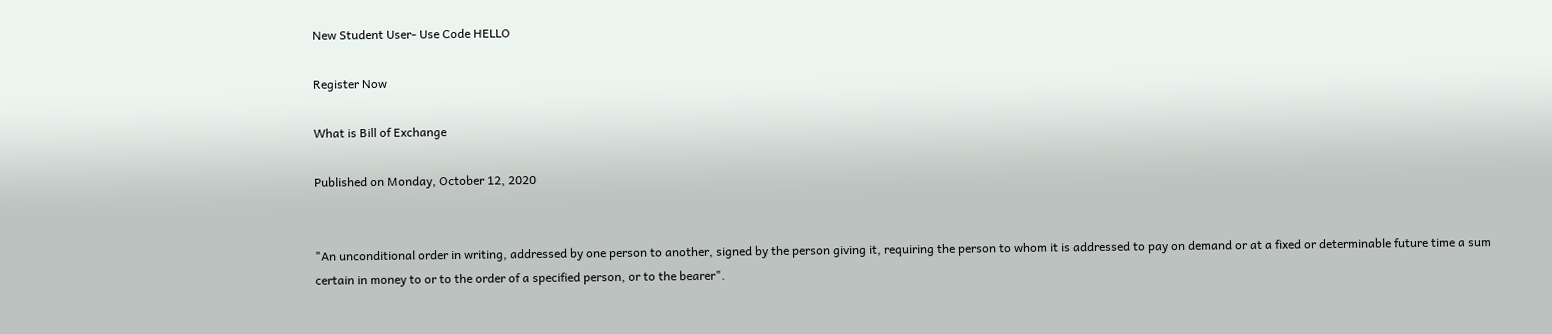New Student User- Use Code HELLO

Register Now

What is Bill of Exchange

Published on Monday, October 12, 2020


"An unconditional order in writing, addressed by one person to another, signed by the person giving it, requiring the person to whom it is addressed to pay on demand or at a fixed or determinable future time a sum certain in money to or to the order of a specified person, or to the bearer".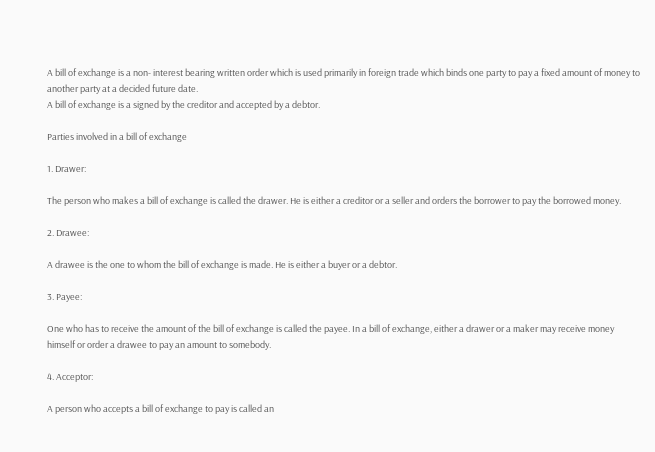A bill of exchange is a non- interest bearing written order which is used primarily in foreign trade which binds one party to pay a fixed amount of money to another party at a decided future date.
A bill of exchange is a signed by the creditor and accepted by a debtor.

Parties involved in a bill of exchange

1. Drawer:

The person who makes a bill of exchange is called the drawer. He is either a creditor or a seller and orders the borrower to pay the borrowed money.

2. Drawee:

A drawee is the one to whom the bill of exchange is made. He is either a buyer or a debtor.

3. Payee:

One who has to receive the amount of the bill of exchange is called the payee. In a bill of exchange, either a drawer or a maker may receive money himself or order a drawee to pay an amount to somebody.

4. Acceptor:

A person who accepts a bill of exchange to pay is called an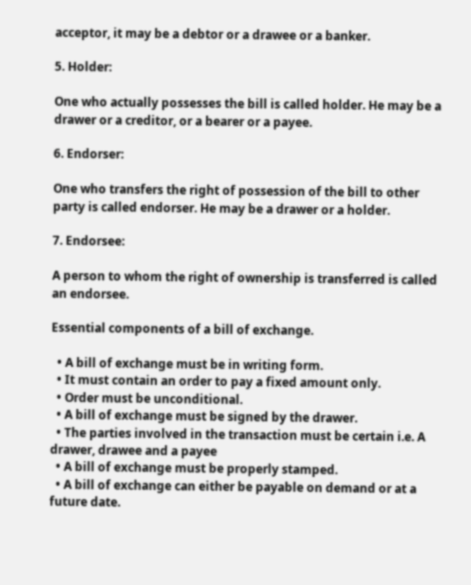acceptor, it may be a debtor or a drawee or a banker.

5. Holder:

One who actually possesses the bill is called holder. He may be a drawer or a creditor, or a bearer or a payee.

6. Endorser:

One who transfers the right of possession of the bill to other party is called endorser. He may be a drawer or a holder.

7. Endorsee:

A person to whom the right of ownership is transferred is called an endorsee.

Essential components of a bill of exchange.

  • A bill of exchange must be in writing form.
  • It must contain an order to pay a fixed amount only.
  • Order must be unconditional.
  • A bill of exchange must be signed by the drawer.
  • The parties involved in the transaction must be certain i.e. A drawer, drawee and a payee
  • A bill of exchange must be properly stamped.
  • A bill of exchange can either be payable on demand or at a future date.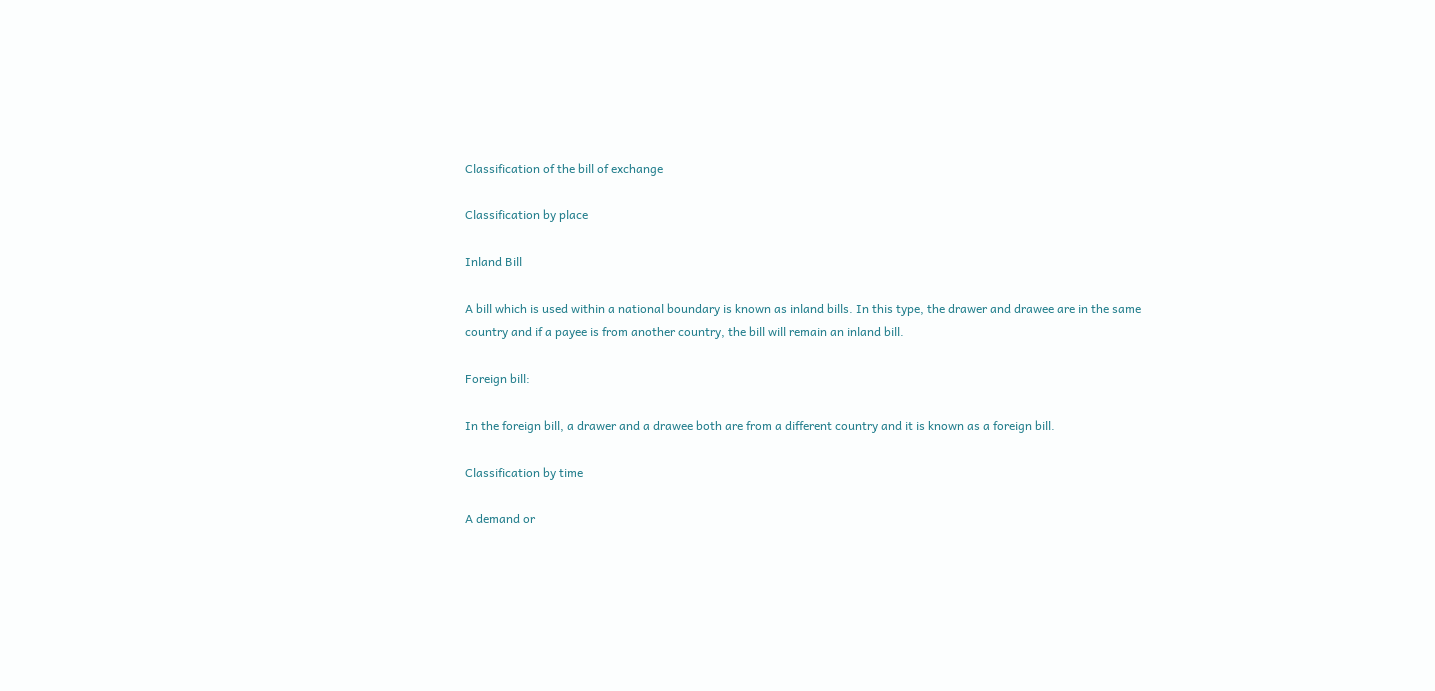Classification of the bill of exchange

Classification by place

Inland Bill

A bill which is used within a national boundary is known as inland bills. In this type, the drawer and drawee are in the same country and if a payee is from another country, the bill will remain an inland bill.

Foreign bill:

In the foreign bill, a drawer and a drawee both are from a different country and it is known as a foreign bill.

Classification by time

A demand or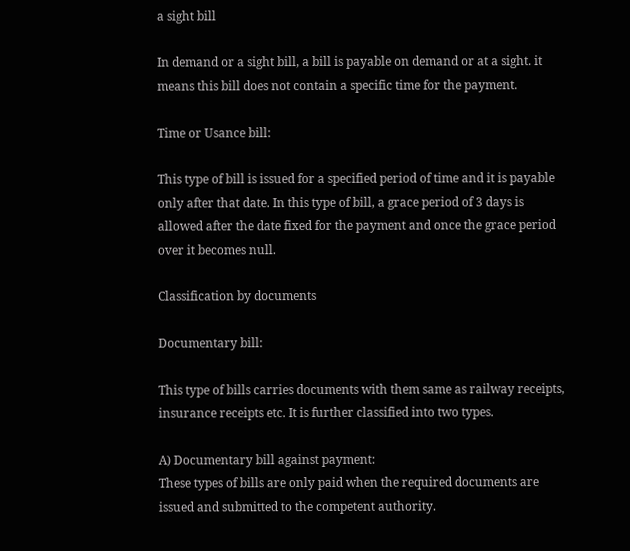a sight bill

In demand or a sight bill, a bill is payable on demand or at a sight. it means this bill does not contain a specific time for the payment.

Time or Usance bill:

This type of bill is issued for a specified period of time and it is payable only after that date. In this type of bill, a grace period of 3 days is allowed after the date fixed for the payment and once the grace period over it becomes null.

Classification by documents

Documentary bill:

This type of bills carries documents with them same as railway receipts, insurance receipts etc. It is further classified into two types.

A) Documentary bill against payment:
These types of bills are only paid when the required documents are issued and submitted to the competent authority.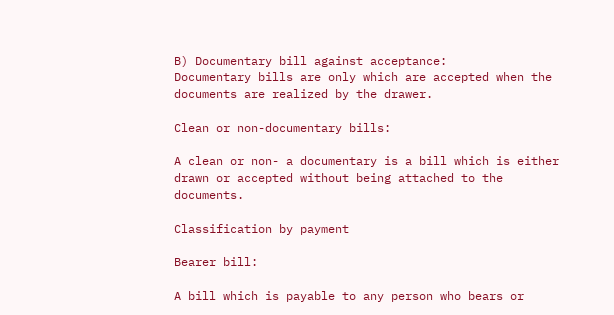B) Documentary bill against acceptance:
Documentary bills are only which are accepted when the documents are realized by the drawer.

Clean or non-documentary bills:

A clean or non- a documentary is a bill which is either drawn or accepted without being attached to the documents.

Classification by payment

Bearer bill:

A bill which is payable to any person who bears or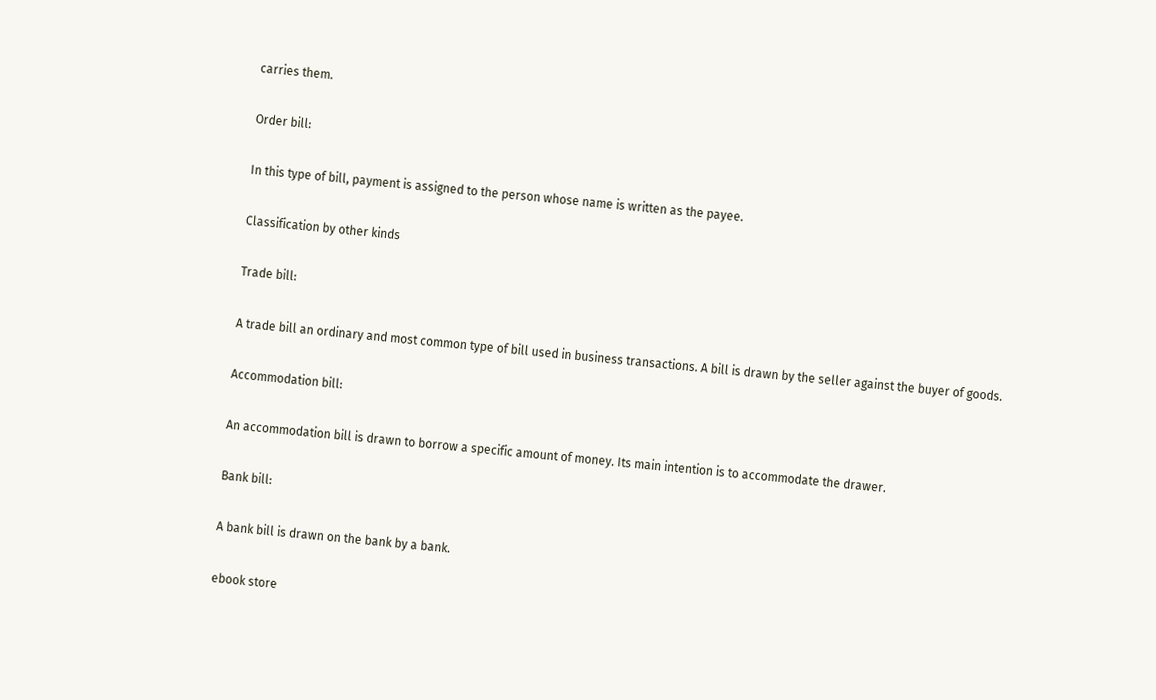carries them.

Order bill:

In this type of bill, payment is assigned to the person whose name is written as the payee.

Classification by other kinds

Trade bill:

A trade bill an ordinary and most common type of bill used in business transactions. A bill is drawn by the seller against the buyer of goods.

Accommodation bill:

An accommodation bill is drawn to borrow a specific amount of money. Its main intention is to accommodate the drawer.

Bank bill:

A bank bill is drawn on the bank by a bank.

ebook store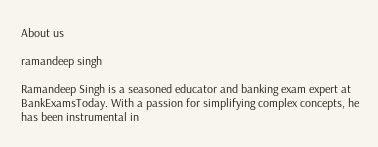About us

ramandeep singh

Ramandeep Singh is a seasoned educator and banking exam expert at BankExamsToday. With a passion for simplifying complex concepts, he has been instrumental in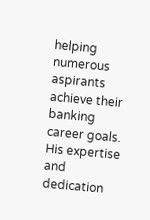helping numerous aspirants achieve their banking career goals. His expertise and dedication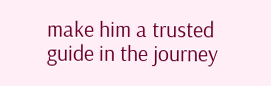make him a trusted guide in the journey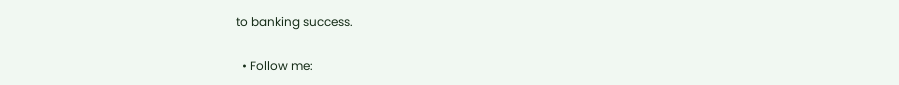to banking success.

  • Follow me: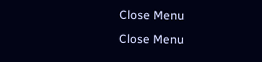Close Menu
Close Menu